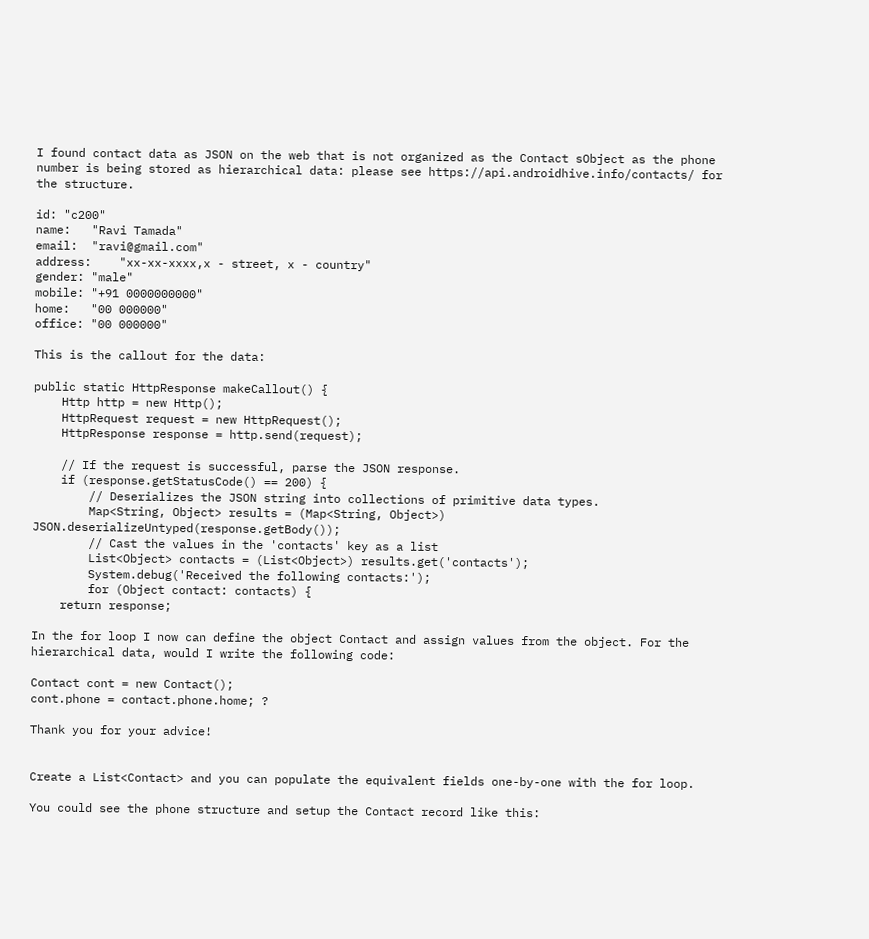I found contact data as JSON on the web that is not organized as the Contact sObject as the phone number is being stored as hierarchical data: please see https://api.androidhive.info/contacts/ for the structure.

id: "c200"
name:   "Ravi Tamada"
email:  "ravi@gmail.com"
address:    "xx-xx-xxxx,x - street, x - country"
gender: "male"
mobile: "+91 0000000000"
home:   "00 000000"
office: "00 000000"

This is the callout for the data:

public static HttpResponse makeCallout() {
    Http http = new Http();
    HttpRequest request = new HttpRequest();
    HttpResponse response = http.send(request);

    // If the request is successful, parse the JSON response.
    if (response.getStatusCode() == 200) {
        // Deserializes the JSON string into collections of primitive data types.
        Map<String, Object> results = (Map<String, Object>) JSON.deserializeUntyped(response.getBody());
        // Cast the values in the 'contacts' key as a list
        List<Object> contacts = (List<Object>) results.get('contacts');
        System.debug('Received the following contacts:');
        for (Object contact: contacts) {
    return response;

In the for loop I now can define the object Contact and assign values from the object. For the hierarchical data, would I write the following code:

Contact cont = new Contact();
cont.phone = contact.phone.home; ?

Thank you for your advice!


Create a List<Contact> and you can populate the equivalent fields one-by-one with the for loop.

You could see the phone structure and setup the Contact record like this: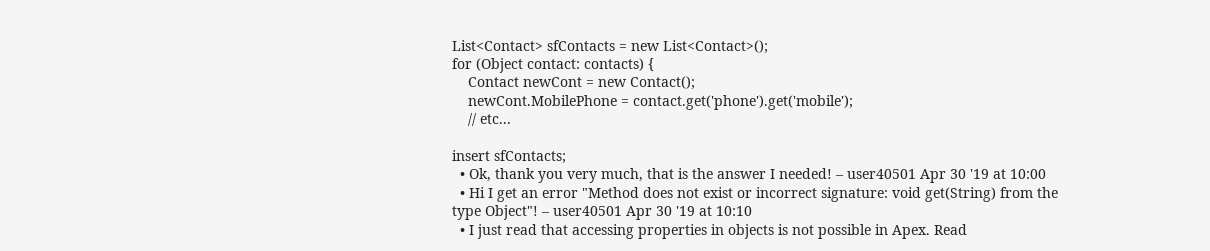List<Contact> sfContacts = new List<Contact>();
for (Object contact: contacts) {
    Contact newCont = new Contact();
    newCont.MobilePhone = contact.get('phone').get('mobile');
    // etc...

insert sfContacts;
  • Ok, thank you very much, that is the answer I needed! – user40501 Apr 30 '19 at 10:00
  • Hi I get an error "Method does not exist or incorrect signature: void get(String) from the type Object"! – user40501 Apr 30 '19 at 10:10
  • I just read that accessing properties in objects is not possible in Apex. Read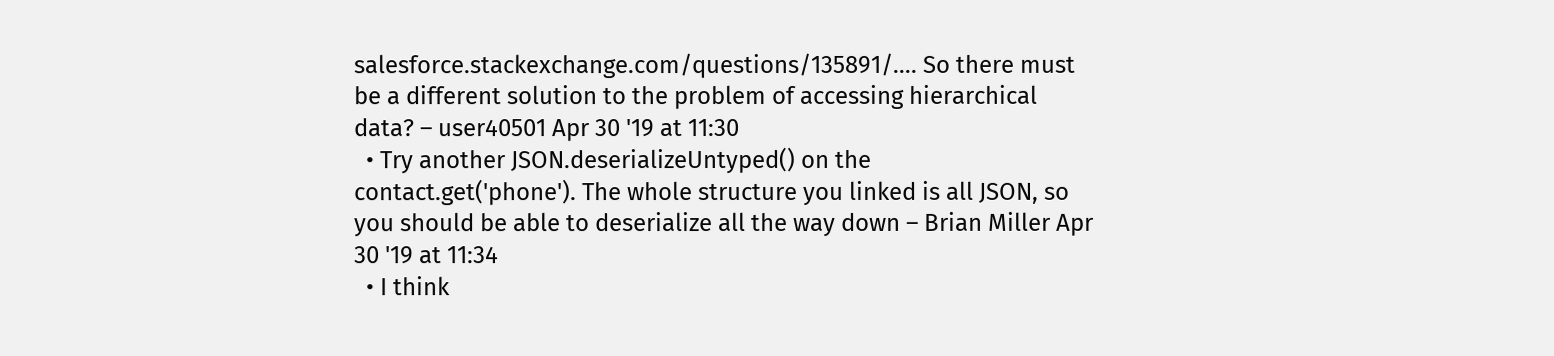salesforce.stackexchange.com/questions/135891/…. So there must be a different solution to the problem of accessing hierarchical data? – user40501 Apr 30 '19 at 11:30
  • Try another JSON.deserializeUntyped() on the contact.get('phone'). The whole structure you linked is all JSON, so you should be able to deserialize all the way down – Brian Miller Apr 30 '19 at 11:34
  • I think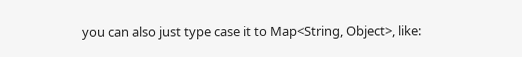you can also just type case it to Map<String, Object>, like: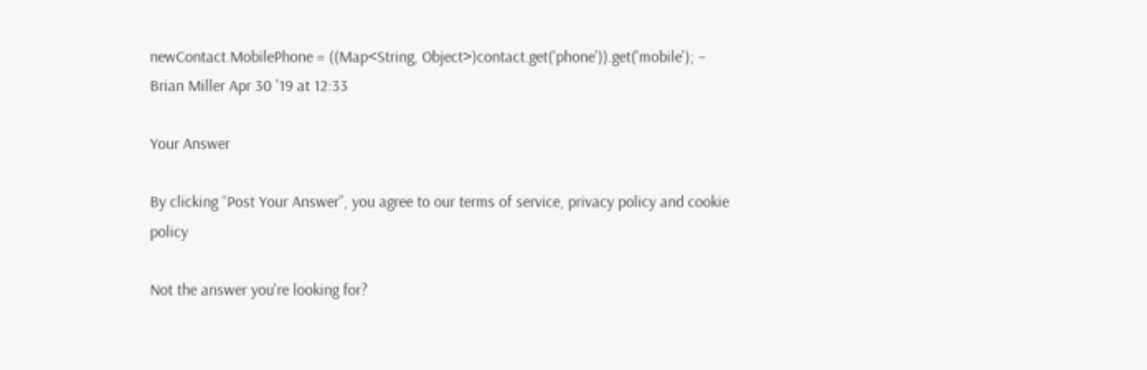newContact.MobilePhone = ((Map<String, Object>)contact.get('phone')).get('mobile'); – Brian Miller Apr 30 '19 at 12:33

Your Answer

By clicking “Post Your Answer”, you agree to our terms of service, privacy policy and cookie policy

Not the answer you're looking for?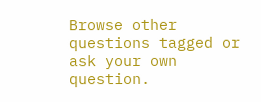Browse other questions tagged or ask your own question.